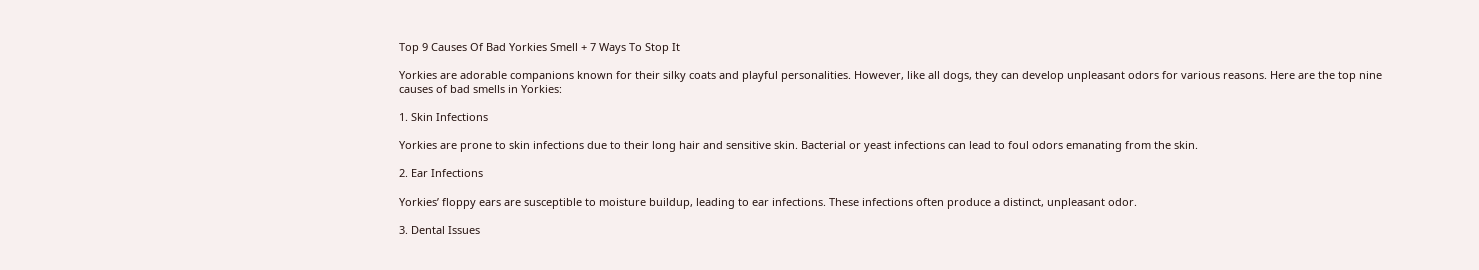Top 9 Causes Of Bad Yorkies Smell + 7 Ways To Stop It

Yorkies are adorable companions known for their silky coats and playful personalities. However, like all dogs, they can develop unpleasant odors for various reasons. Here are the top nine causes of bad smells in Yorkies:

1. Skin Infections

Yorkies are prone to skin infections due to their long hair and sensitive skin. Bacterial or yeast infections can lead to foul odors emanating from the skin.

2. Ear Infections

Yorkies’ floppy ears are susceptible to moisture buildup, leading to ear infections. These infections often produce a distinct, unpleasant odor.

3. Dental Issues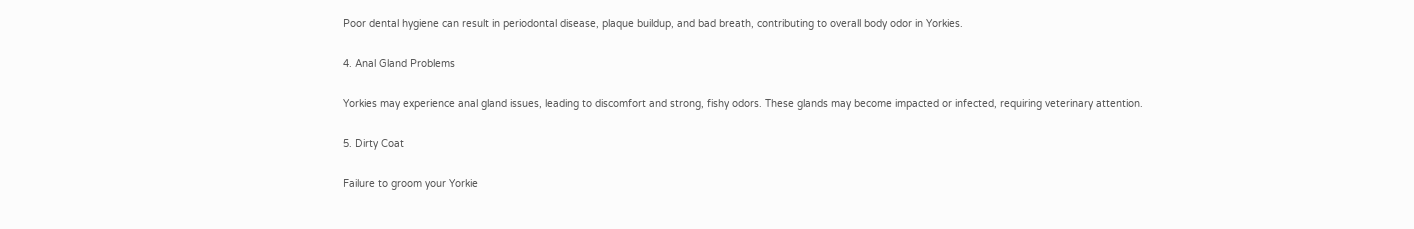Poor dental hygiene can result in periodontal disease, plaque buildup, and bad breath, contributing to overall body odor in Yorkies.

4. Anal Gland Problems

Yorkies may experience anal gland issues, leading to discomfort and strong, fishy odors. These glands may become impacted or infected, requiring veterinary attention.

5. Dirty Coat

Failure to groom your Yorkie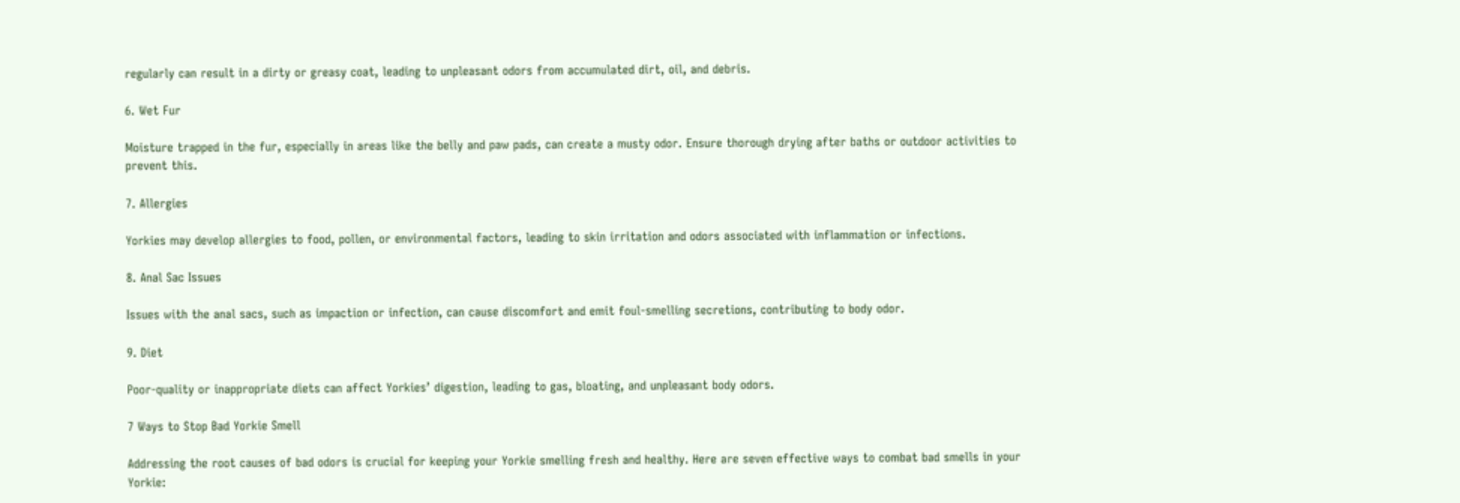regularly can result in a dirty or greasy coat, leading to unpleasant odors from accumulated dirt, oil, and debris.

6. Wet Fur

Moisture trapped in the fur, especially in areas like the belly and paw pads, can create a musty odor. Ensure thorough drying after baths or outdoor activities to prevent this.

7. Allergies

Yorkies may develop allergies to food, pollen, or environmental factors, leading to skin irritation and odors associated with inflammation or infections.

8. Anal Sac Issues

Issues with the anal sacs, such as impaction or infection, can cause discomfort and emit foul-smelling secretions, contributing to body odor.

9. Diet

Poor-quality or inappropriate diets can affect Yorkies’ digestion, leading to gas, bloating, and unpleasant body odors.

7 Ways to Stop Bad Yorkie Smell

Addressing the root causes of bad odors is crucial for keeping your Yorkie smelling fresh and healthy. Here are seven effective ways to combat bad smells in your Yorkie: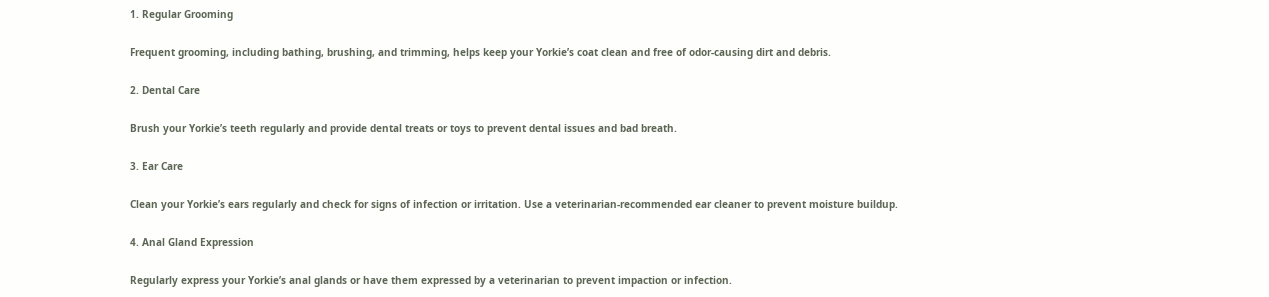1. Regular Grooming

Frequent grooming, including bathing, brushing, and trimming, helps keep your Yorkie’s coat clean and free of odor-causing dirt and debris.

2. Dental Care

Brush your Yorkie’s teeth regularly and provide dental treats or toys to prevent dental issues and bad breath.

3. Ear Care

Clean your Yorkie’s ears regularly and check for signs of infection or irritation. Use a veterinarian-recommended ear cleaner to prevent moisture buildup.

4. Anal Gland Expression

Regularly express your Yorkie’s anal glands or have them expressed by a veterinarian to prevent impaction or infection.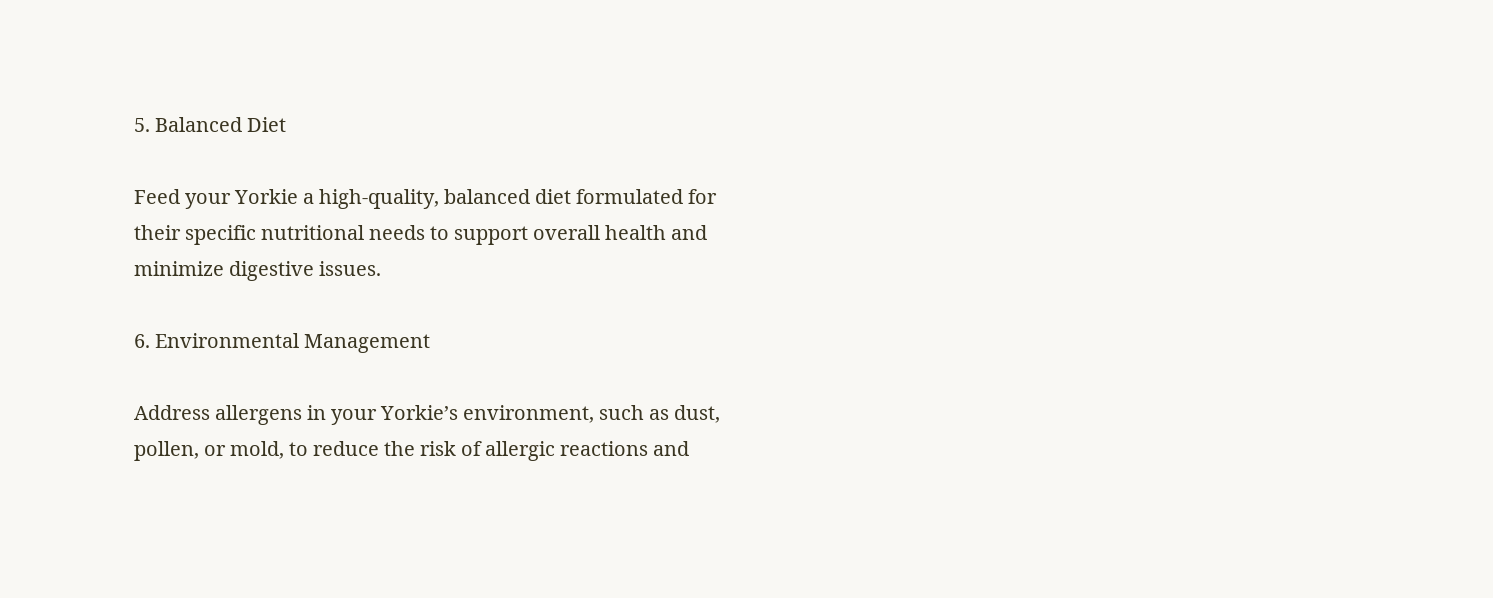5. Balanced Diet

Feed your Yorkie a high-quality, balanced diet formulated for their specific nutritional needs to support overall health and minimize digestive issues.

6. Environmental Management

Address allergens in your Yorkie’s environment, such as dust, pollen, or mold, to reduce the risk of allergic reactions and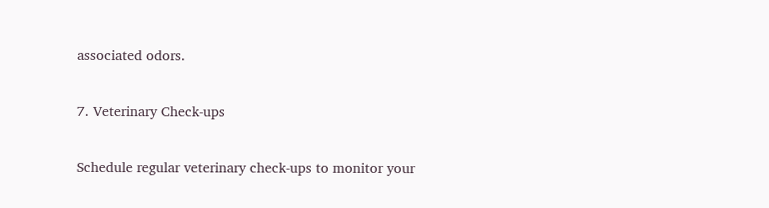associated odors.

7. Veterinary Check-ups

Schedule regular veterinary check-ups to monitor your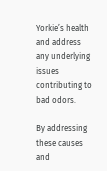Yorkie’s health and address any underlying issues contributing to bad odors.

By addressing these causes and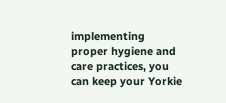implementing proper hygiene and care practices, you can keep your Yorkie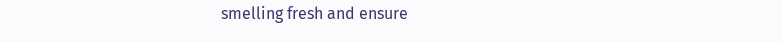smelling fresh and ensure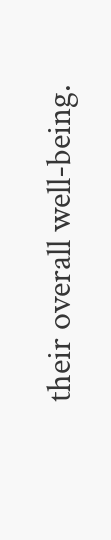their overall well-being.